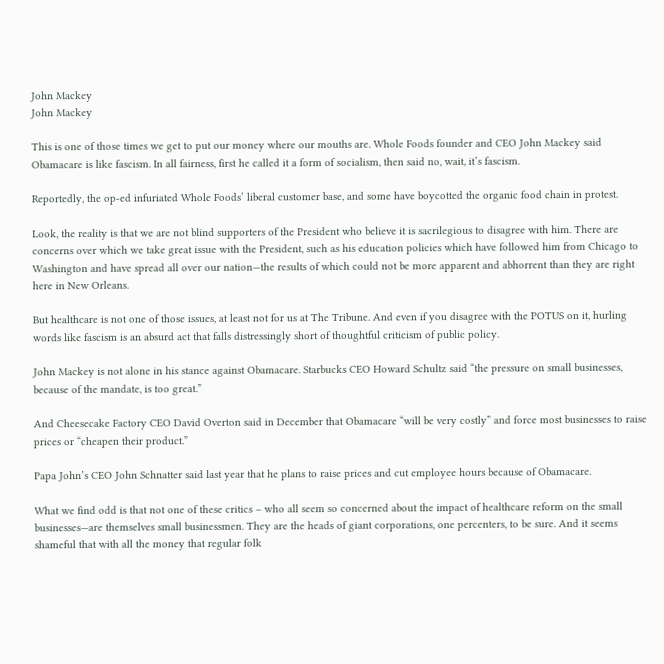John Mackey
John Mackey

This is one of those times we get to put our money where our mouths are. Whole Foods founder and CEO John Mackey said Obamacare is like fascism. In all fairness, first he called it a form of socialism, then said no, wait, it’s fascism.

Reportedly, the op-ed infuriated Whole Foods’ liberal customer base, and some have boycotted the organic food chain in protest.

Look, the reality is that we are not blind supporters of the President who believe it is sacrilegious to disagree with him. There are concerns over which we take great issue with the President, such as his education policies which have followed him from Chicago to Washington and have spread all over our nation—the results of which could not be more apparent and abhorrent than they are right here in New Orleans.

But healthcare is not one of those issues, at least not for us at The Tribune. And even if you disagree with the POTUS on it, hurling words like fascism is an absurd act that falls distressingly short of thoughtful criticism of public policy.

John Mackey is not alone in his stance against Obamacare. Starbucks CEO Howard Schultz said “the pressure on small businesses, because of the mandate, is too great.”

And Cheesecake Factory CEO David Overton said in December that Obamacare “will be very costly” and force most businesses to raise prices or “cheapen their product.”

Papa John’s CEO John Schnatter said last year that he plans to raise prices and cut employee hours because of Obamacare.

What we find odd is that not one of these critics – who all seem so concerned about the impact of healthcare reform on the small businesses—are themselves small businessmen. They are the heads of giant corporations, one percenters, to be sure. And it seems shameful that with all the money that regular folk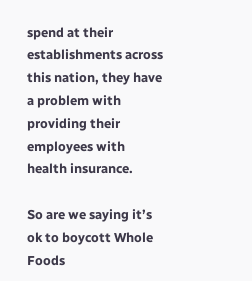spend at their establishments across this nation, they have a problem with providing their employees with health insurance.

So are we saying it’s ok to boycott Whole Foods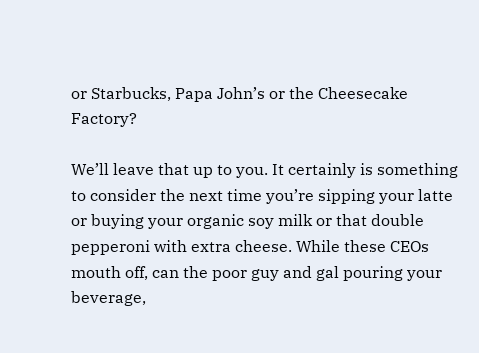or Starbucks, Papa John’s or the Cheesecake Factory?

We’ll leave that up to you. It certainly is something to consider the next time you’re sipping your latte or buying your organic soy milk or that double pepperoni with extra cheese. While these CEOs mouth off, can the poor guy and gal pouring your beverage,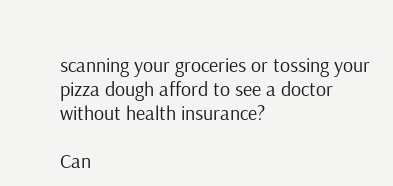scanning your groceries or tossing your pizza dough afford to see a doctor without health insurance?

Can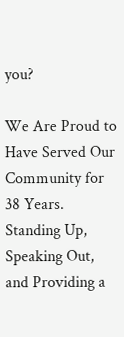you?

We Are Proud to Have Served Our Community for 38 Years. Standing Up, Speaking Out, and Providing a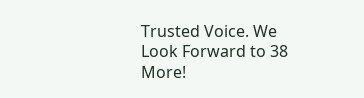Trusted Voice. We Look Forward to 38 More!